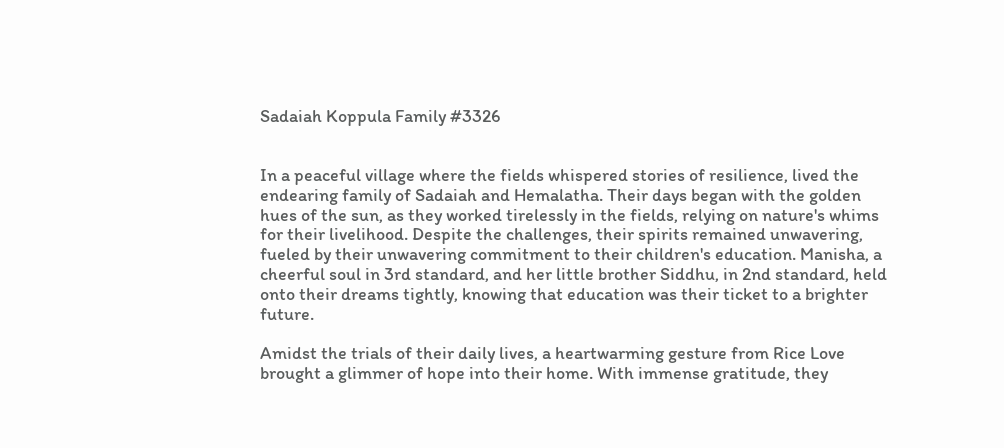Sadaiah Koppula Family #3326


In a peaceful village where the fields whispered stories of resilience, lived the endearing family of Sadaiah and Hemalatha. Their days began with the golden hues of the sun, as they worked tirelessly in the fields, relying on nature's whims for their livelihood. Despite the challenges, their spirits remained unwavering, fueled by their unwavering commitment to their children's education. Manisha, a cheerful soul in 3rd standard, and her little brother Siddhu, in 2nd standard, held onto their dreams tightly, knowing that education was their ticket to a brighter future.

Amidst the trials of their daily lives, a heartwarming gesture from Rice Love brought a glimmer of hope into their home. With immense gratitude, they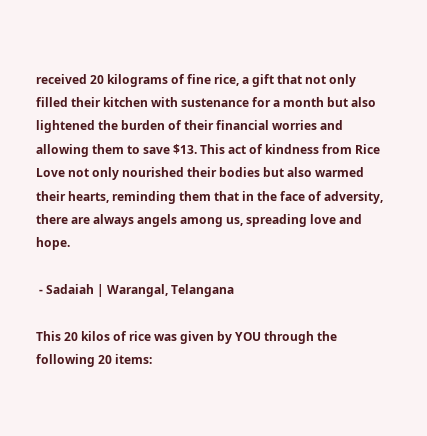received 20 kilograms of fine rice, a gift that not only filled their kitchen with sustenance for a month but also lightened the burden of their financial worries and allowing them to save $13. This act of kindness from Rice Love not only nourished their bodies but also warmed their hearts, reminding them that in the face of adversity, there are always angels among us, spreading love and hope.

 - Sadaiah | Warangal, Telangana

This 20 kilos of rice was given by YOU through the following 20 items: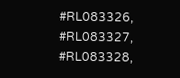#RL083326, #RL083327, #RL083328,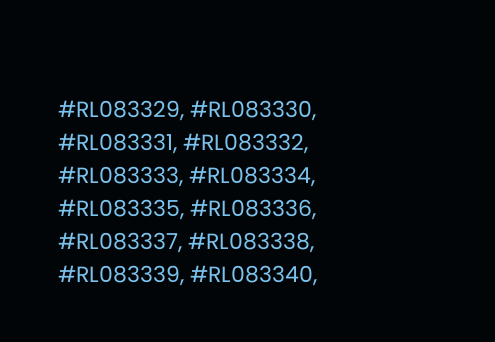#RL083329, #RL083330, #RL083331, #RL083332, #RL083333, #RL083334, #RL083335, #RL083336, #RL083337, #RL083338, #RL083339, #RL083340,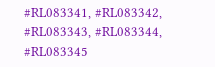#RL083341, #RL083342, #RL083343, #RL083344, #RL083345